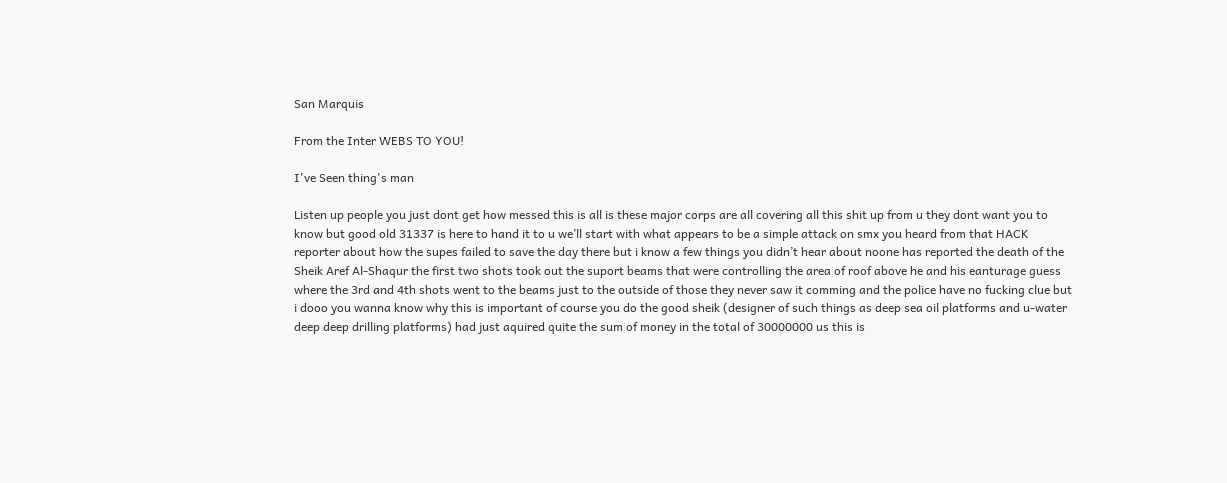San Marquis

From the Inter WEBS TO YOU!

I've Seen thing's man

Listen up people you just dont get how messed this is all is these major corps are all covering all this shit up from u they dont want you to know but good old 31337 is here to hand it to u we’ll start with what appears to be a simple attack on smx you heard from that HACK reporter about how the supes failed to save the day there but i know a few things you didn’t hear about noone has reported the death of the Sheik Aref Al-Shaqur the first two shots took out the suport beams that were controlling the area of roof above he and his eanturage guess where the 3rd and 4th shots went to the beams just to the outside of those they never saw it comming and the police have no fucking clue but i dooo you wanna know why this is important of course you do the good sheik (designer of such things as deep sea oil platforms and u-water deep deep drilling platforms) had just aquired quite the sum of money in the total of 30000000 us this is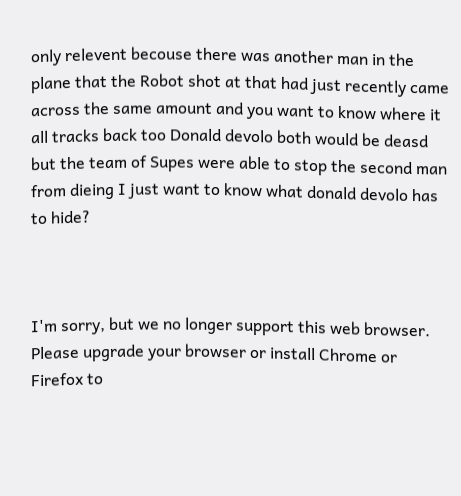only relevent becouse there was another man in the plane that the Robot shot at that had just recently came across the same amount and you want to know where it all tracks back too Donald devolo both would be deasd but the team of Supes were able to stop the second man from dieing I just want to know what donald devolo has to hide?



I'm sorry, but we no longer support this web browser. Please upgrade your browser or install Chrome or Firefox to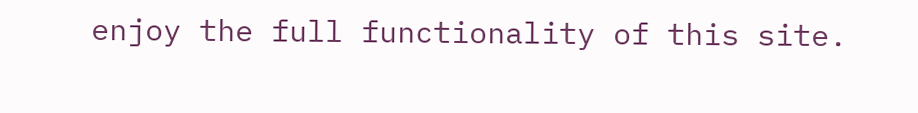enjoy the full functionality of this site.